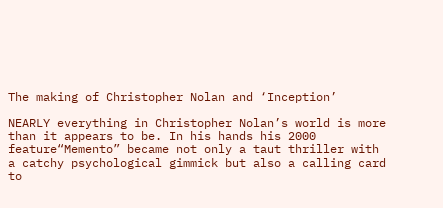The making of Christopher Nolan and ‘Inception’

NEARLY everything in Christopher Nolan’s world is more than it appears to be. In his hands his 2000 feature“Memento” became not only a taut thriller with a catchy psychological gimmick but also a calling card to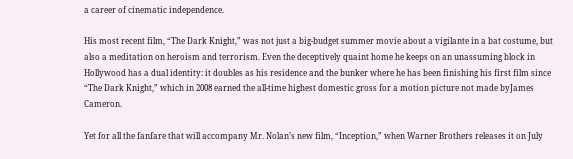a career of cinematic independence.

His most recent film, “The Dark Knight,” was not just a big-budget summer movie about a vigilante in a bat costume, but also a meditation on heroism and terrorism. Even the deceptively quaint home he keeps on an unassuming block in Hollywood has a dual identity: it doubles as his residence and the bunker where he has been finishing his first film since “The Dark Knight,” which in 2008 earned the all-time highest domestic gross for a motion picture not made byJames Cameron.

Yet for all the fanfare that will accompany Mr. Nolan’s new film, “Inception,” when Warner Brothers releases it on July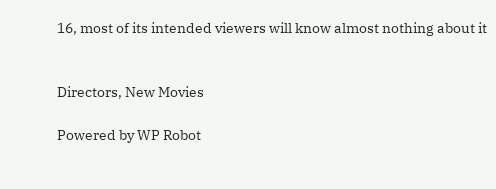16, most of its intended viewers will know almost nothing about it


Directors, New Movies

Powered by WP Robot